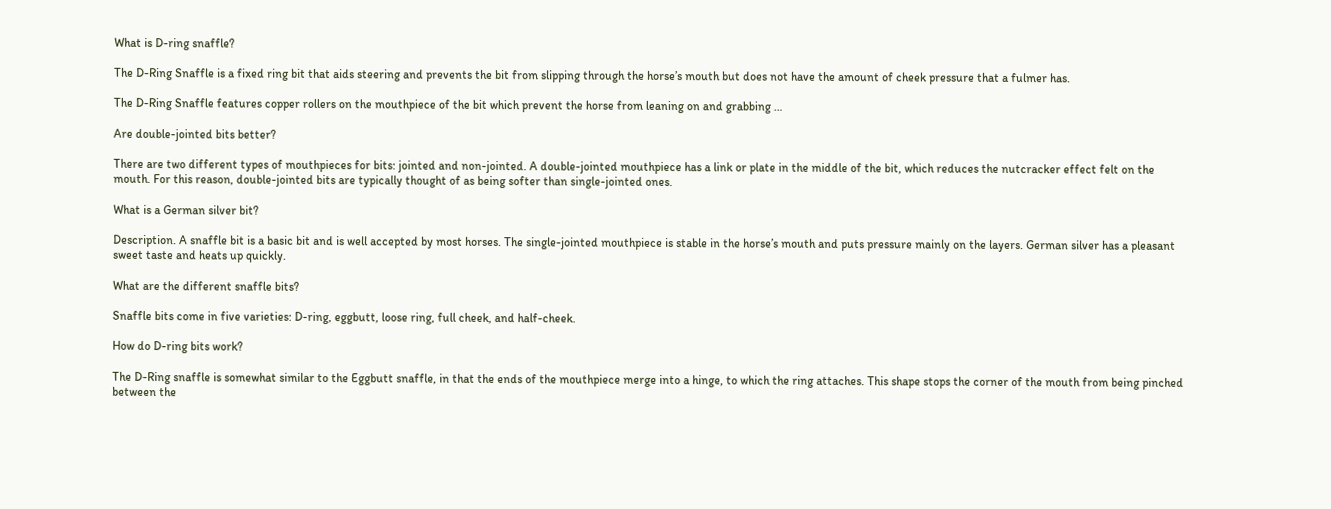What is D-ring snaffle?

The D-Ring Snaffle is a fixed ring bit that aids steering and prevents the bit from slipping through the horse’s mouth but does not have the amount of cheek pressure that a fulmer has.

The D-Ring Snaffle features copper rollers on the mouthpiece of the bit which prevent the horse from leaning on and grabbing …

Are double-jointed bits better?

There are two different types of mouthpieces for bits: jointed and non-jointed. A double-jointed mouthpiece has a link or plate in the middle of the bit, which reduces the nutcracker effect felt on the mouth. For this reason, double-jointed bits are typically thought of as being softer than single-jointed ones.

What is a German silver bit?

Description. A snaffle bit is a basic bit and is well accepted by most horses. The single-jointed mouthpiece is stable in the horse’s mouth and puts pressure mainly on the layers. German silver has a pleasant sweet taste and heats up quickly.

What are the different snaffle bits?

Snaffle bits come in five varieties: D-ring, eggbutt, loose ring, full cheek, and half-cheek.

How do D-ring bits work?

The D-Ring snaffle is somewhat similar to the Eggbutt snaffle, in that the ends of the mouthpiece merge into a hinge, to which the ring attaches. This shape stops the corner of the mouth from being pinched between the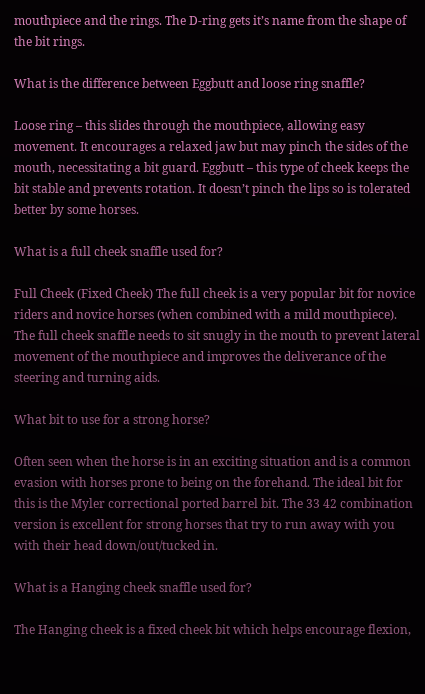mouthpiece and the rings. The D-ring gets it’s name from the shape of the bit rings.

What is the difference between Eggbutt and loose ring snaffle?

Loose ring – this slides through the mouthpiece, allowing easy movement. It encourages a relaxed jaw but may pinch the sides of the mouth, necessitating a bit guard. Eggbutt – this type of cheek keeps the bit stable and prevents rotation. It doesn’t pinch the lips so is tolerated better by some horses.

What is a full cheek snaffle used for?

Full Cheek (Fixed Cheek) The full cheek is a very popular bit for novice riders and novice horses (when combined with a mild mouthpiece). The full cheek snaffle needs to sit snugly in the mouth to prevent lateral movement of the mouthpiece and improves the deliverance of the steering and turning aids.

What bit to use for a strong horse?

Often seen when the horse is in an exciting situation and is a common evasion with horses prone to being on the forehand. The ideal bit for this is the Myler correctional ported barrel bit. The 33 42 combination version is excellent for strong horses that try to run away with you with their head down/out/tucked in.

What is a Hanging cheek snaffle used for?

The Hanging cheek is a fixed cheek bit which helps encourage flexion,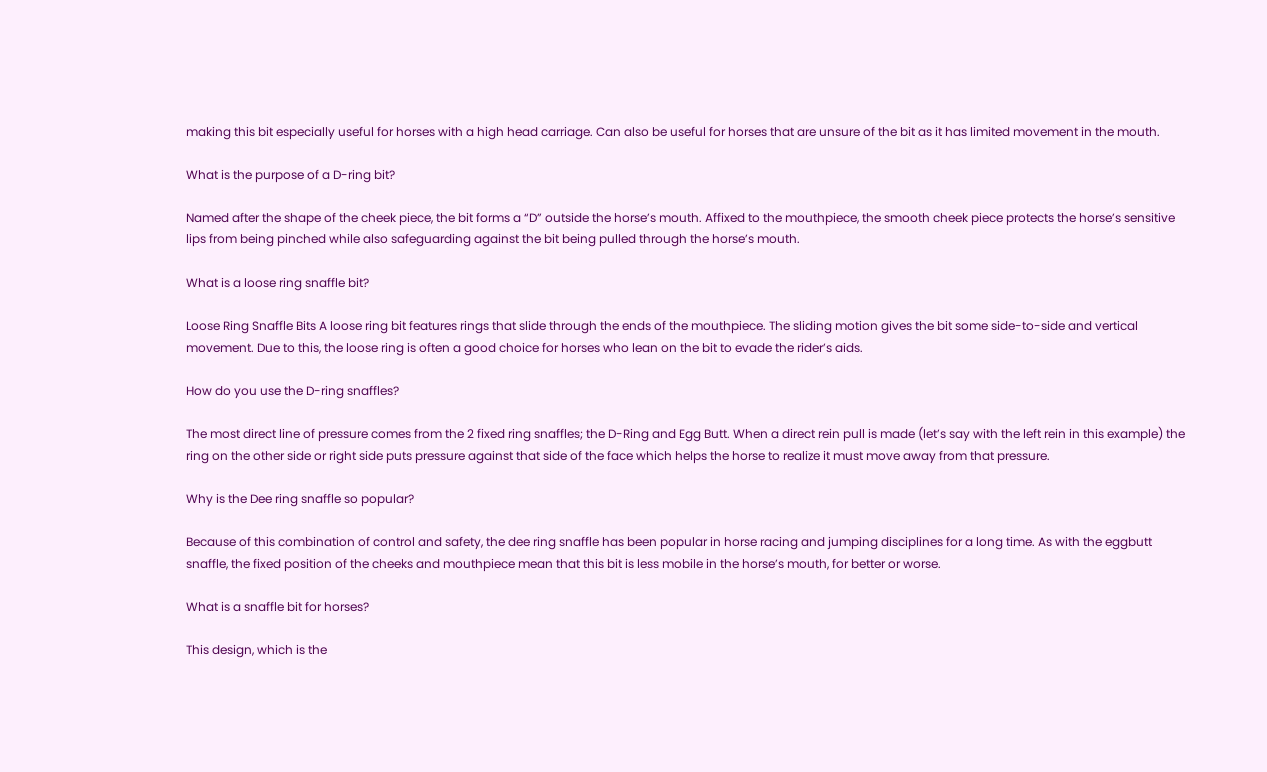making this bit especially useful for horses with a high head carriage. Can also be useful for horses that are unsure of the bit as it has limited movement in the mouth.

What is the purpose of a D-ring bit?

Named after the shape of the cheek piece, the bit forms a “D” outside the horse’s mouth. Affixed to the mouthpiece, the smooth cheek piece protects the horse’s sensitive lips from being pinched while also safeguarding against the bit being pulled through the horse’s mouth.

What is a loose ring snaffle bit?

Loose Ring Snaffle Bits A loose ring bit features rings that slide through the ends of the mouthpiece. The sliding motion gives the bit some side-to-side and vertical movement. Due to this, the loose ring is often a good choice for horses who lean on the bit to evade the rider’s aids.

How do you use the D-ring snaffles?

The most direct line of pressure comes from the 2 fixed ring snaffles; the D-Ring and Egg Butt. When a direct rein pull is made (let’s say with the left rein in this example) the ring on the other side or right side puts pressure against that side of the face which helps the horse to realize it must move away from that pressure.

Why is the Dee ring snaffle so popular?

Because of this combination of control and safety, the dee ring snaffle has been popular in horse racing and jumping disciplines for a long time. As with the eggbutt snaffle, the fixed position of the cheeks and mouthpiece mean that this bit is less mobile in the horse’s mouth, for better or worse.

What is a snaffle bit for horses?

This design, which is the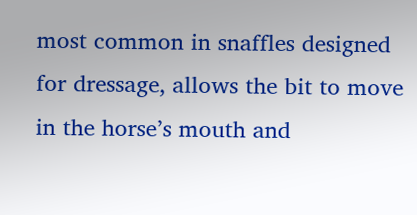most common in snaffles designed for dressage, allows the bit to move in the horse’s mouth and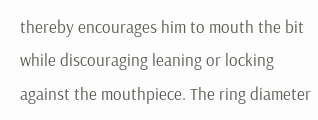thereby encourages him to mouth the bit while discouraging leaning or locking against the mouthpiece. The ring diameter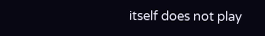itself does not play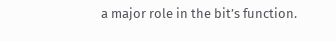a major role in the bit’s function.